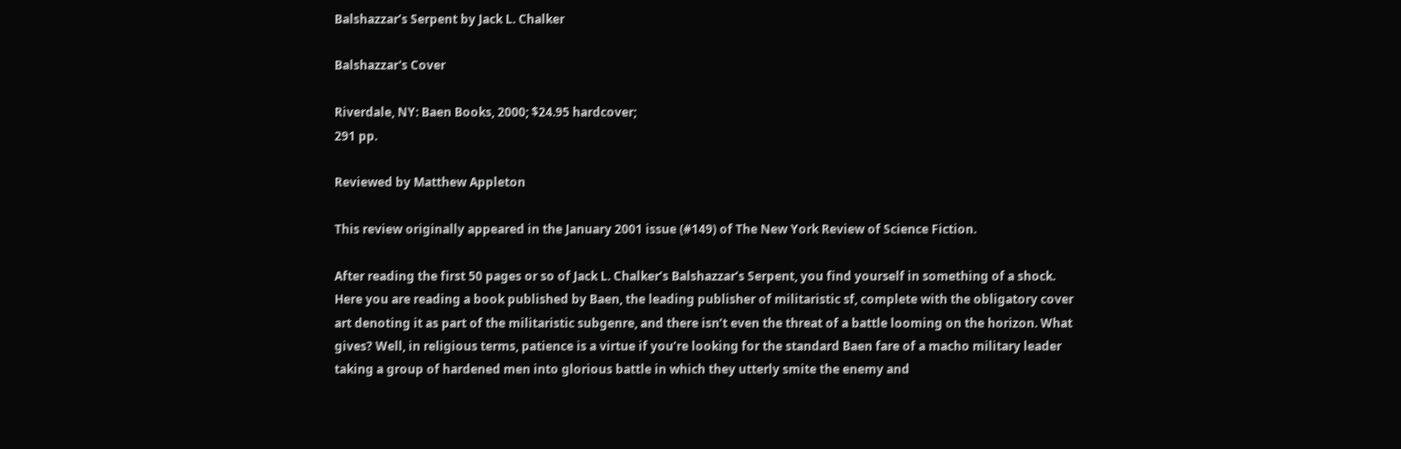Balshazzar’s Serpent by Jack L. Chalker

Balshazzar's Cover

Riverdale, NY: Baen Books, 2000; $24.95 hardcover;
291 pp.

Reviewed by Matthew Appleton

This review originally appeared in the January 2001 issue (#149) of The New York Review of Science Fiction.

After reading the first 50 pages or so of Jack L. Chalker’s Balshazzar’s Serpent, you find yourself in something of a shock. Here you are reading a book published by Baen, the leading publisher of militaristic sf, complete with the obligatory cover art denoting it as part of the militaristic subgenre, and there isn’t even the threat of a battle looming on the horizon. What gives? Well, in religious terms, patience is a virtue if you’re looking for the standard Baen fare of a macho military leader taking a group of hardened men into glorious battle in which they utterly smite the enemy and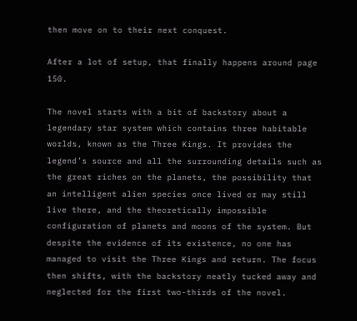then move on to their next conquest.

After a lot of setup, that finally happens around page 150.

The novel starts with a bit of backstory about a legendary star system which contains three habitable worlds, known as the Three Kings. It provides the legend’s source and all the surrounding details such as the great riches on the planets, the possibility that an intelligent alien species once lived or may still live there, and the theoretically impossible configuration of planets and moons of the system. But despite the evidence of its existence, no one has managed to visit the Three Kings and return. The focus then shifts, with the backstory neatly tucked away and neglected for the first two-thirds of the novel.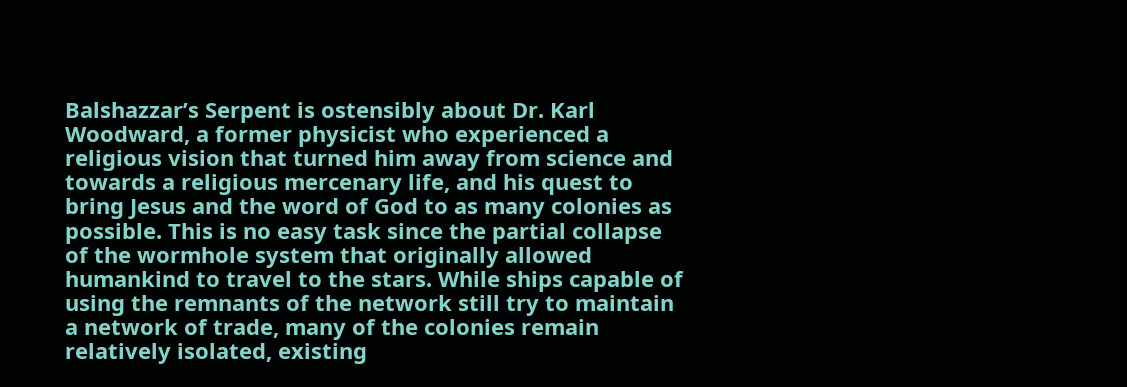Balshazzar’s Serpent is ostensibly about Dr. Karl Woodward, a former physicist who experienced a religious vision that turned him away from science and towards a religious mercenary life, and his quest to bring Jesus and the word of God to as many colonies as possible. This is no easy task since the partial collapse of the wormhole system that originally allowed humankind to travel to the stars. While ships capable of using the remnants of the network still try to maintain a network of trade, many of the colonies remain relatively isolated, existing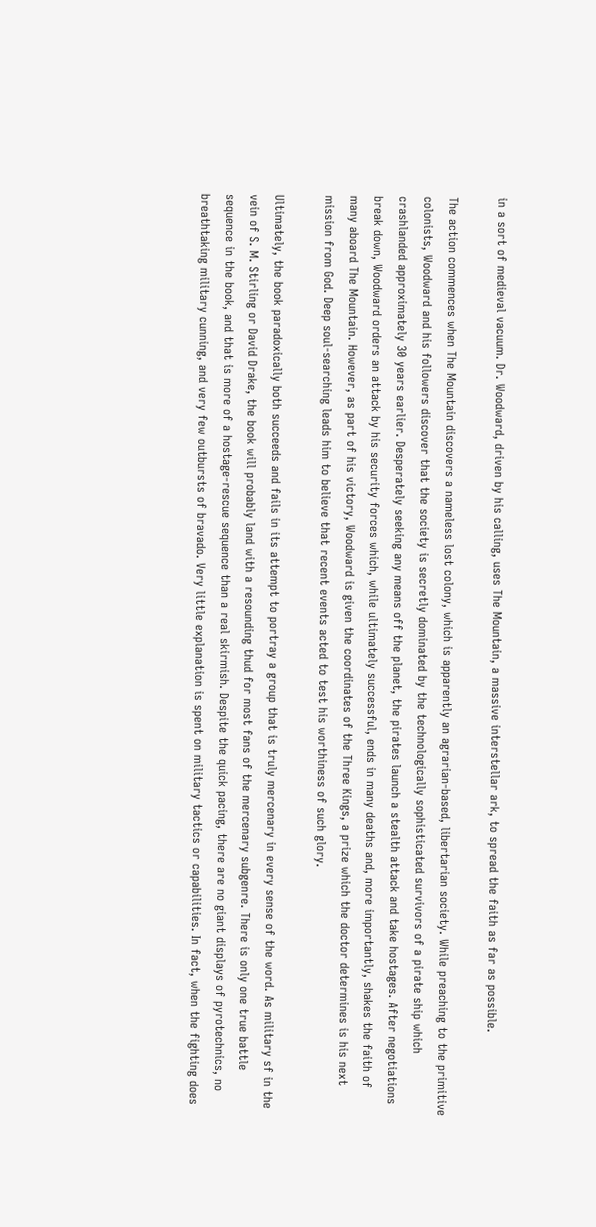in a sort of medieval vacuum. Dr. Woodward, driven by his calling, uses The Mountain, a massive interstellar ark, to spread the faith as far as possible.

The action commences when The Mountain discovers a nameless lost colony, which is apparently an agrarian-based, libertarian society. While preaching to the primitive colonists, Woodward and his followers discover that the society is secretly dominated by the technologically sophisticated survivors of a pirate ship which crashlanded approximately 30 years earlier. Desperately seeking any means off the planet, the pirates launch a stealth attack and take hostages. After negotiations break down, Woodward orders an attack by his security forces which, while ultimately successful, ends in many deaths and, more importantly, shakes the faith of many aboard The Mountain. However, as part of his victory, Woodward is given the coordinates of the Three Kings, a prize which the doctor determines is his next mission from God. Deep soul-searching leads him to believe that recent events acted to test his worthiness of such glory.

Ultimately, the book paradoxically both succeeds and fails in its attempt to portray a group that is truly mercenary in every sense of the word. As military sf in the vein of S. M. Stirling or David Drake, the book will probably land with a resounding thud for most fans of the mercenary subgenre. There is only one true battle sequence in the book, and that is more of a hostage-rescue sequence than a real skirmish. Despite the quick pacing, there are no giant displays of pyrotechnics, no breathtaking military cunning, and very few outbursts of bravado. Very little explanation is spent on military tactics or capabilities. In fact, when the fighting does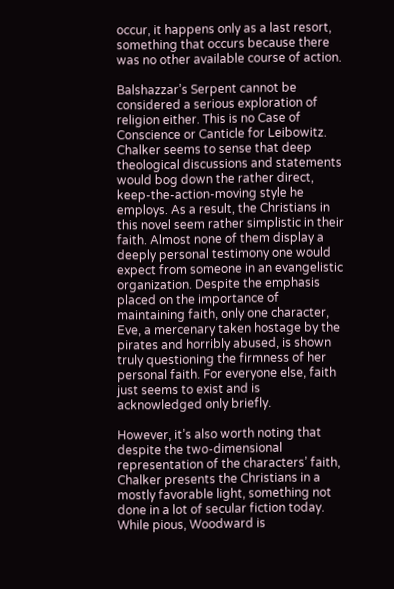occur, it happens only as a last resort, something that occurs because there was no other available course of action.

Balshazzar’s Serpent cannot be considered a serious exploration of religion either. This is no Case of Conscience or Canticle for Leibowitz. Chalker seems to sense that deep theological discussions and statements would bog down the rather direct, keep-the-action-moving style he employs. As a result, the Christians in this novel seem rather simplistic in their faith. Almost none of them display a deeply personal testimony one would expect from someone in an evangelistic organization. Despite the emphasis placed on the importance of maintaining faith, only one character, Eve, a mercenary taken hostage by the pirates and horribly abused, is shown truly questioning the firmness of her personal faith. For everyone else, faith just seems to exist and is acknowledged only briefly.

However, it’s also worth noting that despite the two-dimensional representation of the characters’ faith, Chalker presents the Christians in a mostly favorable light, something not done in a lot of secular fiction today. While pious, Woodward is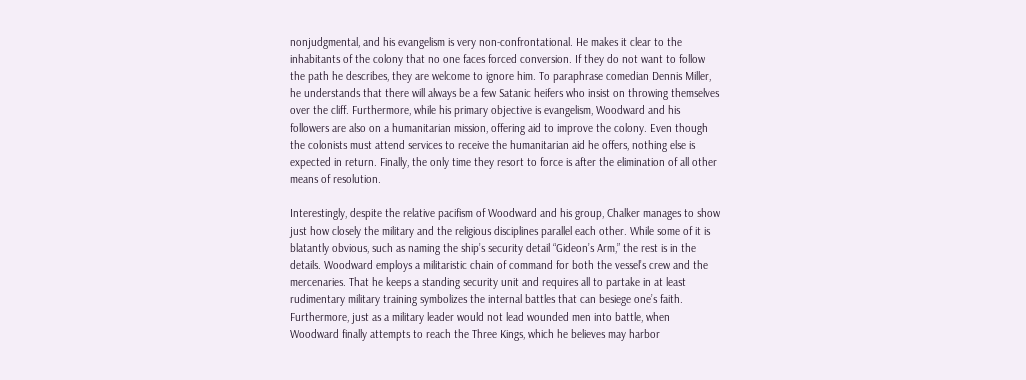nonjudgmental, and his evangelism is very non-confrontational. He makes it clear to the inhabitants of the colony that no one faces forced conversion. If they do not want to follow the path he describes, they are welcome to ignore him. To paraphrase comedian Dennis Miller, he understands that there will always be a few Satanic heifers who insist on throwing themselves over the cliff. Furthermore, while his primary objective is evangelism, Woodward and his followers are also on a humanitarian mission, offering aid to improve the colony. Even though the colonists must attend services to receive the humanitarian aid he offers, nothing else is expected in return. Finally, the only time they resort to force is after the elimination of all other means of resolution.

Interestingly, despite the relative pacifism of Woodward and his group, Chalker manages to show just how closely the military and the religious disciplines parallel each other. While some of it is blatantly obvious, such as naming the ship’s security detail “Gideon’s Arm,” the rest is in the details. Woodward employs a militaristic chain of command for both the vessel’s crew and the mercenaries. That he keeps a standing security unit and requires all to partake in at least rudimentary military training symbolizes the internal battles that can besiege one’s faith. Furthermore, just as a military leader would not lead wounded men into battle, when Woodward finally attempts to reach the Three Kings, which he believes may harbor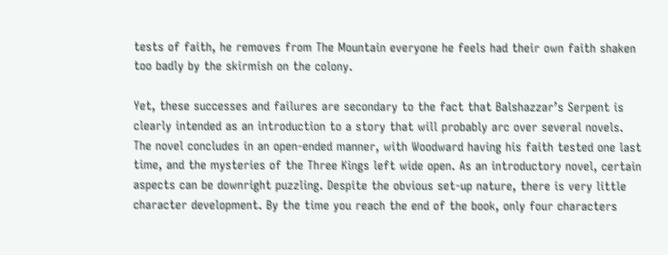tests of faith, he removes from The Mountain everyone he feels had their own faith shaken too badly by the skirmish on the colony.

Yet, these successes and failures are secondary to the fact that Balshazzar’s Serpent is clearly intended as an introduction to a story that will probably arc over several novels. The novel concludes in an open-ended manner, with Woodward having his faith tested one last time, and the mysteries of the Three Kings left wide open. As an introductory novel, certain aspects can be downright puzzling. Despite the obvious set-up nature, there is very little character development. By the time you reach the end of the book, only four characters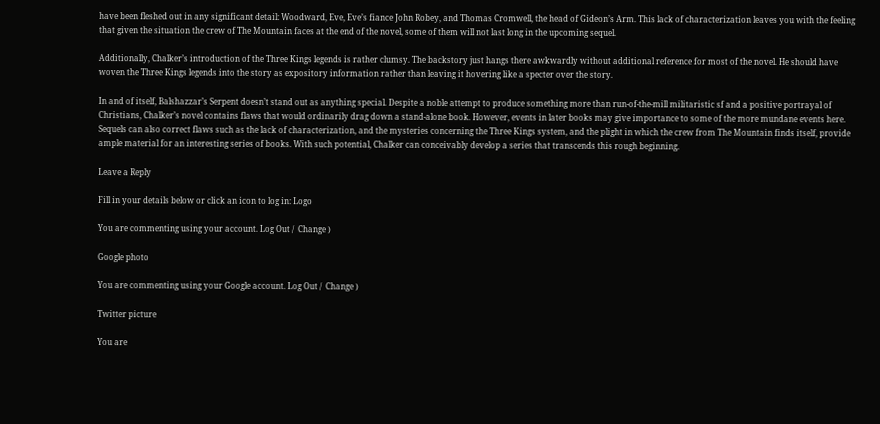have been fleshed out in any significant detail: Woodward, Eve, Eve’s fiance John Robey, and Thomas Cromwell, the head of Gideon’s Arm. This lack of characterization leaves you with the feeling that given the situation the crew of The Mountain faces at the end of the novel, some of them will not last long in the upcoming sequel.

Additionally, Chalker’s introduction of the Three Kings legends is rather clumsy. The backstory just hangs there awkwardly without additional reference for most of the novel. He should have woven the Three Kings legends into the story as expository information rather than leaving it hovering like a specter over the story.

In and of itself, Balshazzar’s Serpent doesn’t stand out as anything special. Despite a noble attempt to produce something more than run-of-the-mill militaristic sf and a positive portrayal of Christians, Chalker’s novel contains flaws that would ordinarily drag down a stand-alone book. However, events in later books may give importance to some of the more mundane events here. Sequels can also correct flaws such as the lack of characterization, and the mysteries concerning the Three Kings system, and the plight in which the crew from The Mountain finds itself, provide ample material for an interesting series of books. With such potential, Chalker can conceivably develop a series that transcends this rough beginning.

Leave a Reply

Fill in your details below or click an icon to log in: Logo

You are commenting using your account. Log Out /  Change )

Google photo

You are commenting using your Google account. Log Out /  Change )

Twitter picture

You are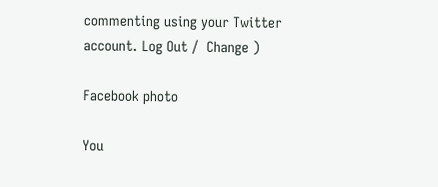commenting using your Twitter account. Log Out /  Change )

Facebook photo

You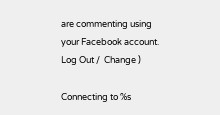are commenting using your Facebook account. Log Out /  Change )

Connecting to %s